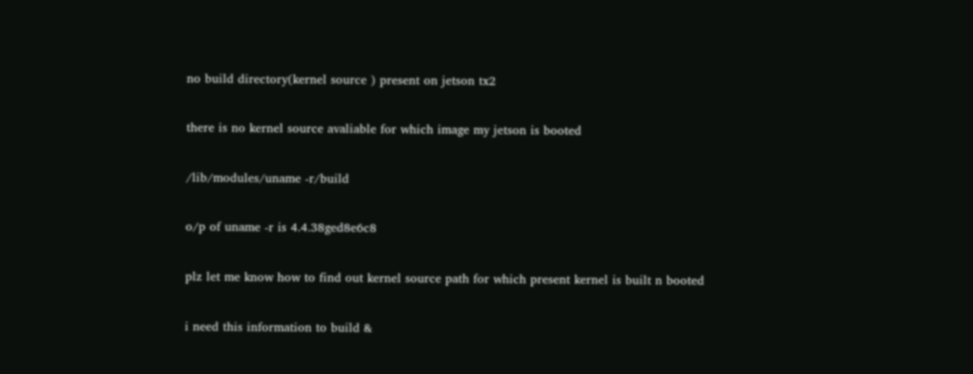no build directory(kernel source ) present on jetson tx2

there is no kernel source avaliable for which image my jetson is booted

/lib/modules/uname -r/build

o/p of uname -r is 4.4.38ged8e6c8

plz let me know how to find out kernel source path for which present kernel is built n booted

i need this information to build &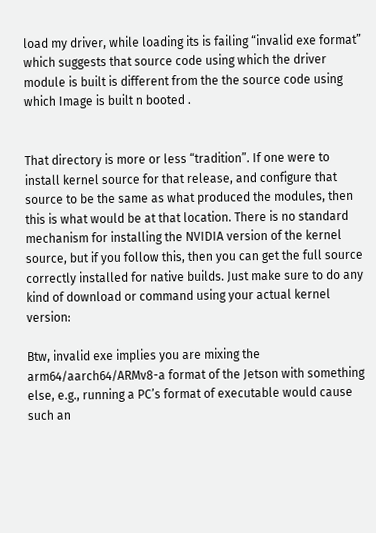load my driver, while loading its is failing “invalid exe format” which suggests that source code using which the driver module is built is different from the the source code using which Image is built n booted .


That directory is more or less “tradition”. If one were to install kernel source for that release, and configure that source to be the same as what produced the modules, then this is what would be at that location. There is no standard mechanism for installing the NVIDIA version of the kernel source, but if you follow this, then you can get the full source correctly installed for native builds. Just make sure to do any kind of download or command using your actual kernel version:

Btw, invalid exe implies you are mixing the arm64/aarch64/ARMv8-a format of the Jetson with something else, e.g., running a PC’s format of executable would cause such an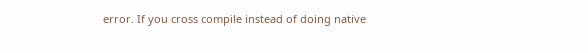error. If you cross compile instead of doing native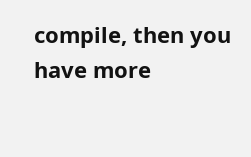compile, then you have more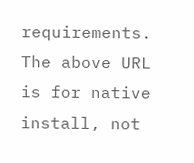requirements. The above URL is for native install, not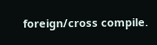foreign/cross compile.